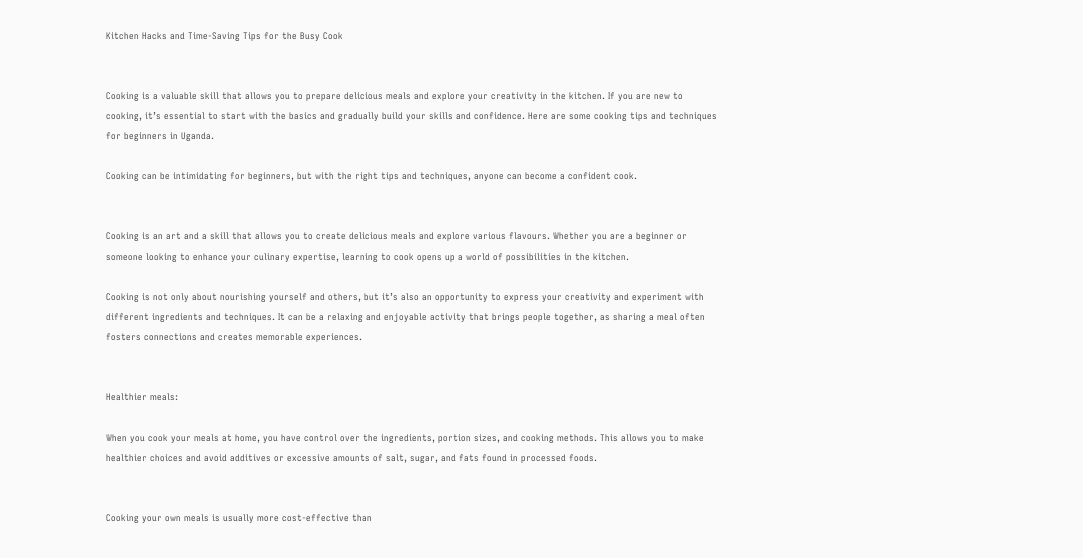Kitchen Hacks and Time-Saving Tips for the Busy Cook


Cooking is a valuable skill that allows you to prepare delicious meals and explore your creativity in the kitchen. If you are new to cooking, it’s essential to start with the basics and gradually build your skills and confidence. Here are some cooking tips and techniques for beginners in Uganda.

Cooking can be intimidating for beginners, but with the right tips and techniques, anyone can become a confident cook.


Cooking is an art and a skill that allows you to create delicious meals and explore various flavours. Whether you are a beginner or someone looking to enhance your culinary expertise, learning to cook opens up a world of possibilities in the kitchen.

Cooking is not only about nourishing yourself and others, but it’s also an opportunity to express your creativity and experiment with different ingredients and techniques. It can be a relaxing and enjoyable activity that brings people together, as sharing a meal often fosters connections and creates memorable experiences.


Healthier meals:

When you cook your meals at home, you have control over the ingredients, portion sizes, and cooking methods. This allows you to make healthier choices and avoid additives or excessive amounts of salt, sugar, and fats found in processed foods.


Cooking your own meals is usually more cost-effective than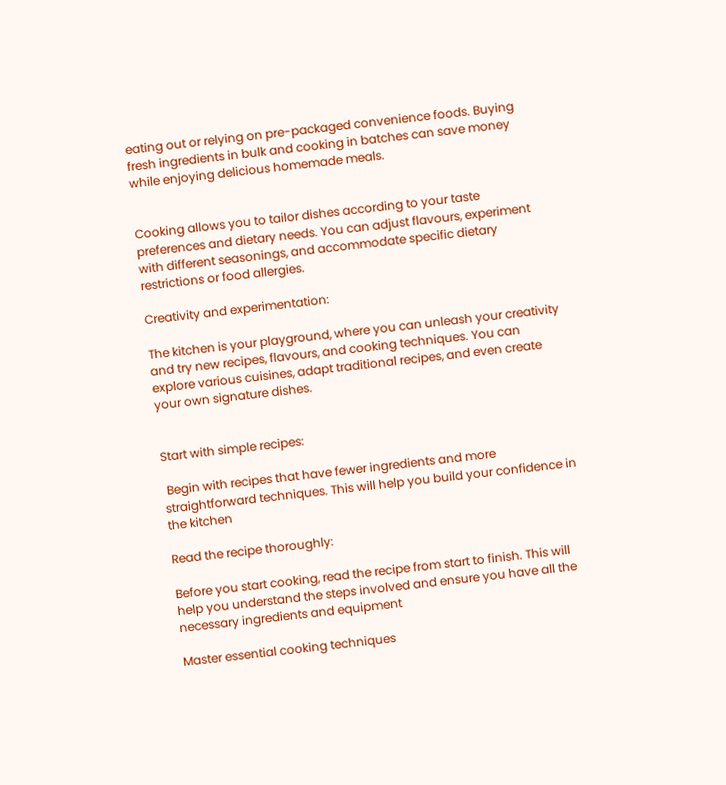eating out or relying on pre-packaged convenience foods. Buying fresh ingredients in bulk and cooking in batches can save money while enjoying delicious homemade meals.


Cooking allows you to tailor dishes according to your taste preferences and dietary needs. You can adjust flavours, experiment with different seasonings, and accommodate specific dietary restrictions or food allergies.

Creativity and experimentation:

The kitchen is your playground, where you can unleash your creativity and try new recipes, flavours, and cooking techniques. You can explore various cuisines, adapt traditional recipes, and even create your own signature dishes.


Start with simple recipes:

 Begin with recipes that have fewer ingredients and more straightforward techniques. This will help you build your confidence in the kitchen

Read the recipe thoroughly:

Before you start cooking, read the recipe from start to finish. This will help you understand the steps involved and ensure you have all the necessary ingredients and equipment

Master essential cooking techniques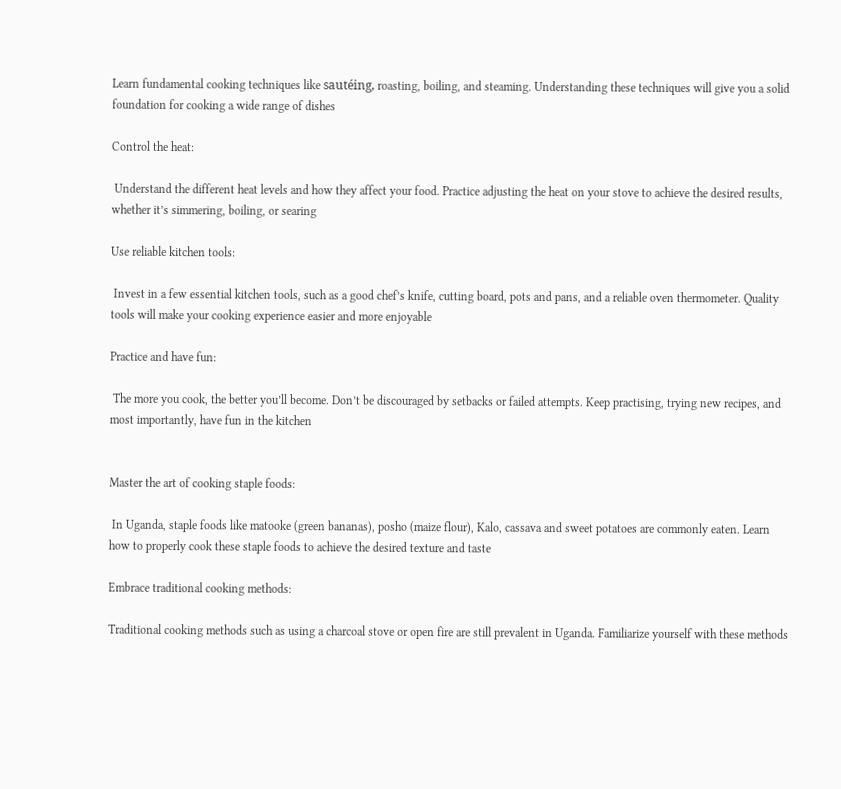Learn fundamental cooking techniques like sautéing, roasting, boiling, and steaming. Understanding these techniques will give you a solid foundation for cooking a wide range of dishes

Control the heat:

 Understand the different heat levels and how they affect your food. Practice adjusting the heat on your stove to achieve the desired results, whether it’s simmering, boiling, or searing

Use reliable kitchen tools:

 Invest in a few essential kitchen tools, such as a good chef’s knife, cutting board, pots and pans, and a reliable oven thermometer. Quality tools will make your cooking experience easier and more enjoyable

Practice and have fun:

 The more you cook, the better you’ll become. Don’t be discouraged by setbacks or failed attempts. Keep practising, trying new recipes, and most importantly, have fun in the kitchen


Master the art of cooking staple foods:

 In Uganda, staple foods like matooke (green bananas), posho (maize flour), Kalo, cassava and sweet potatoes are commonly eaten. Learn how to properly cook these staple foods to achieve the desired texture and taste

Embrace traditional cooking methods:

Traditional cooking methods such as using a charcoal stove or open fire are still prevalent in Uganda. Familiarize yourself with these methods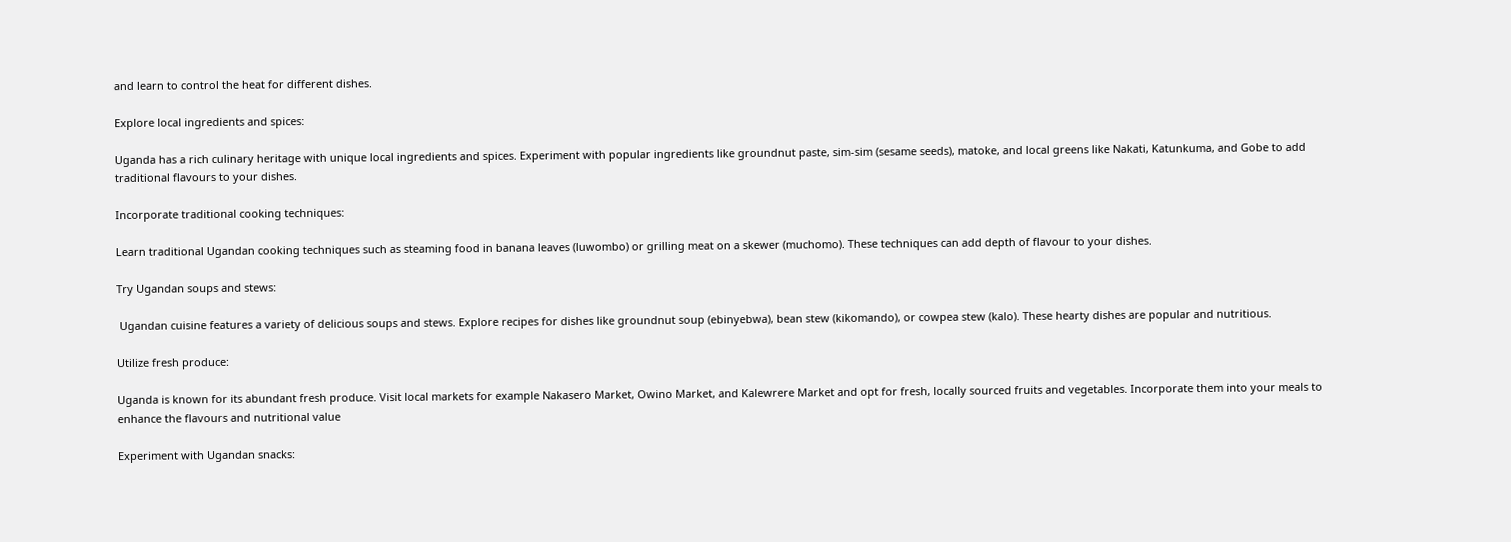and learn to control the heat for different dishes.

Explore local ingredients and spices:

Uganda has a rich culinary heritage with unique local ingredients and spices. Experiment with popular ingredients like groundnut paste, sim-sim (sesame seeds), matoke, and local greens like Nakati, Katunkuma, and Gobe to add traditional flavours to your dishes.

Incorporate traditional cooking techniques:

Learn traditional Ugandan cooking techniques such as steaming food in banana leaves (luwombo) or grilling meat on a skewer (muchomo). These techniques can add depth of flavour to your dishes.

Try Ugandan soups and stews:

 Ugandan cuisine features a variety of delicious soups and stews. Explore recipes for dishes like groundnut soup (ebinyebwa), bean stew (kikomando), or cowpea stew (kalo). These hearty dishes are popular and nutritious.

Utilize fresh produce:

Uganda is known for its abundant fresh produce. Visit local markets for example Nakasero Market, Owino Market, and Kalewrere Market and opt for fresh, locally sourced fruits and vegetables. Incorporate them into your meals to enhance the flavours and nutritional value

Experiment with Ugandan snacks: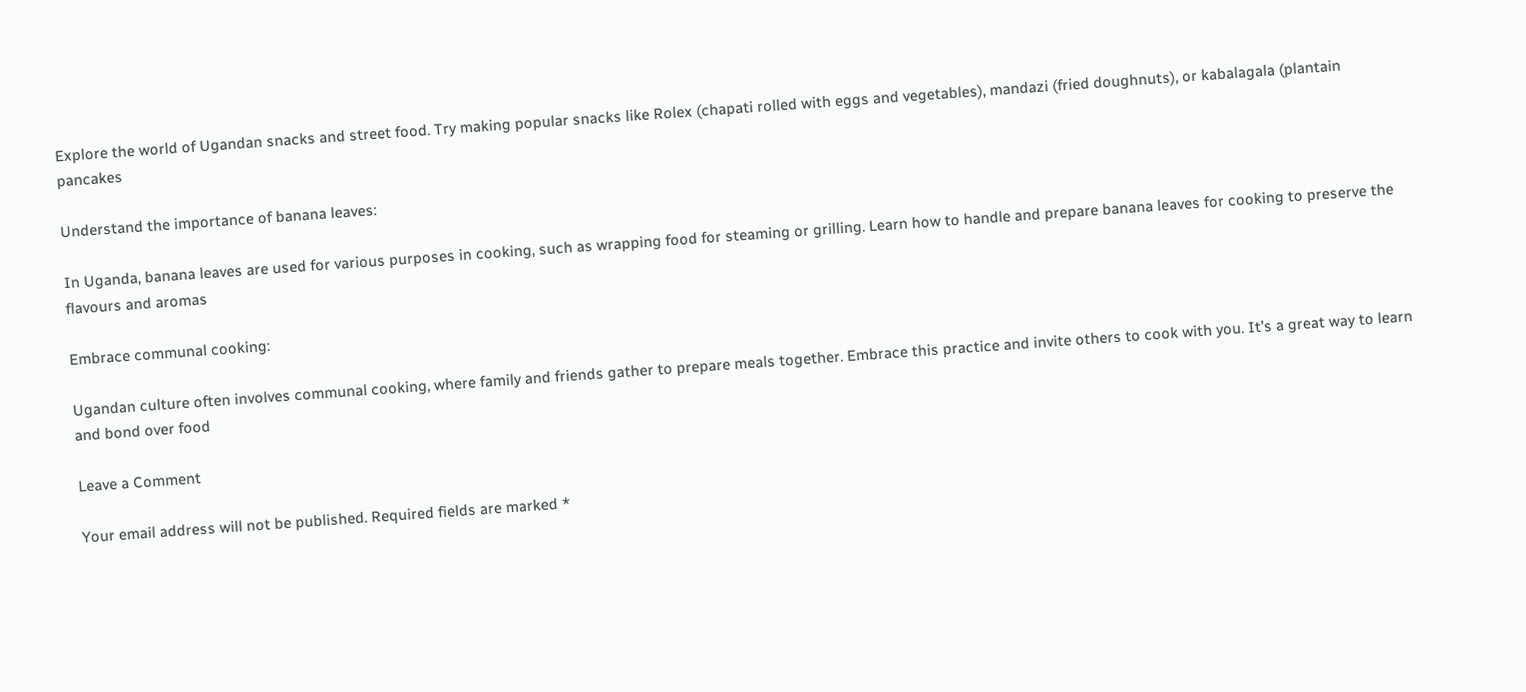Explore the world of Ugandan snacks and street food. Try making popular snacks like Rolex (chapati rolled with eggs and vegetables), mandazi (fried doughnuts), or kabalagala (plantain pancakes

Understand the importance of banana leaves:

In Uganda, banana leaves are used for various purposes in cooking, such as wrapping food for steaming or grilling. Learn how to handle and prepare banana leaves for cooking to preserve the flavours and aromas

Embrace communal cooking:

Ugandan culture often involves communal cooking, where family and friends gather to prepare meals together. Embrace this practice and invite others to cook with you. It’s a great way to learn and bond over food

Leave a Comment

Your email address will not be published. Required fields are marked *